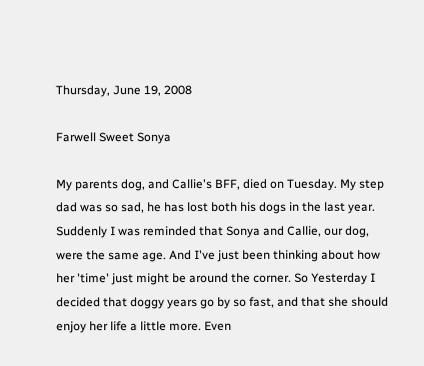Thursday, June 19, 2008

Farwell Sweet Sonya

My parents dog, and Callie's BFF, died on Tuesday. My step dad was so sad, he has lost both his dogs in the last year. Suddenly I was reminded that Sonya and Callie, our dog, were the same age. And I've just been thinking about how her 'time' just might be around the corner. So Yesterday I decided that doggy years go by so fast, and that she should enjoy her life a little more. Even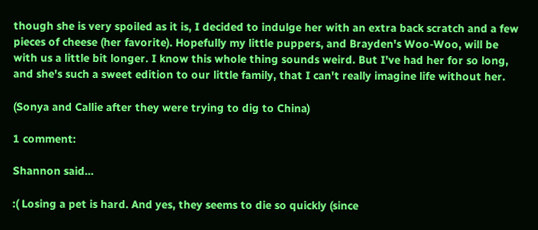though she is very spoiled as it is, I decided to indulge her with an extra back scratch and a few pieces of cheese (her favorite). Hopefully my little puppers, and Brayden's Woo-Woo, will be with us a little bit longer. I know this whole thing sounds weird. But I've had her for so long, and she's such a sweet edition to our little family, that I can't really imagine life without her.

(Sonya and Callie after they were trying to dig to China)

1 comment:

Shannon said...

:( Losing a pet is hard. And yes, they seems to die so quickly (since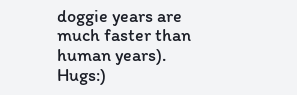doggie years are much faster than human years). Hugs:)